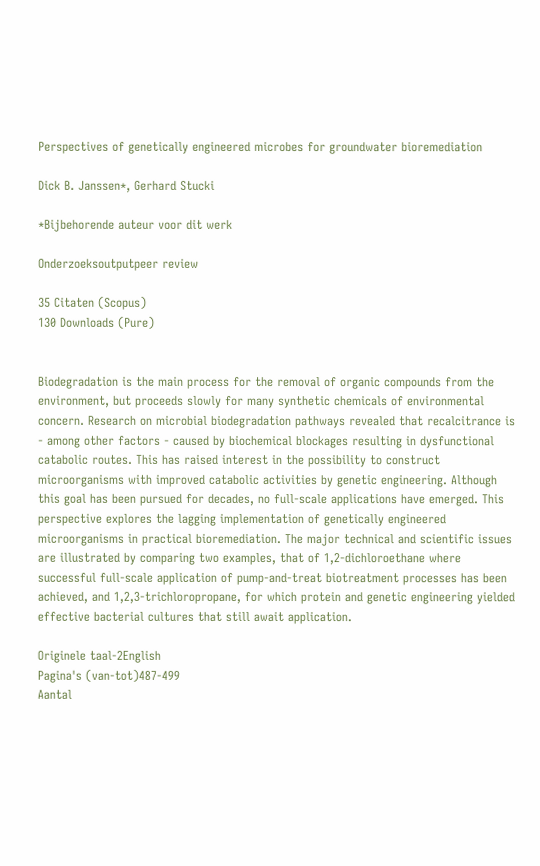Perspectives of genetically engineered microbes for groundwater bioremediation

Dick B. Janssen*, Gerhard Stucki

*Bijbehorende auteur voor dit werk

Onderzoeksoutputpeer review

35 Citaten (Scopus)
130 Downloads (Pure)


Biodegradation is the main process for the removal of organic compounds from the environment, but proceeds slowly for many synthetic chemicals of environmental concern. Research on microbial biodegradation pathways revealed that recalcitrance is - among other factors - caused by biochemical blockages resulting in dysfunctional catabolic routes. This has raised interest in the possibility to construct microorganisms with improved catabolic activities by genetic engineering. Although this goal has been pursued for decades, no full-scale applications have emerged. This perspective explores the lagging implementation of genetically engineered microorganisms in practical bioremediation. The major technical and scientific issues are illustrated by comparing two examples, that of 1,2-dichloroethane where successful full-scale application of pump-and-treat biotreatment processes has been achieved, and 1,2,3-trichloropropane, for which protein and genetic engineering yielded effective bacterial cultures that still await application.

Originele taal-2English
Pagina's (van-tot)487-499
Aantal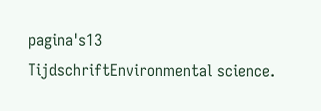pagina's13
TijdschriftEnvironmental science.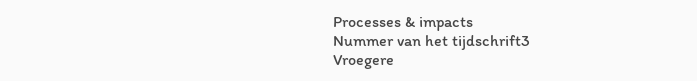Processes & impacts
Nummer van het tijdschrift3
Vroegere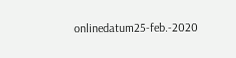onlinedatum25-feb.-2020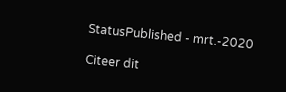StatusPublished - mrt.-2020

Citeer dit